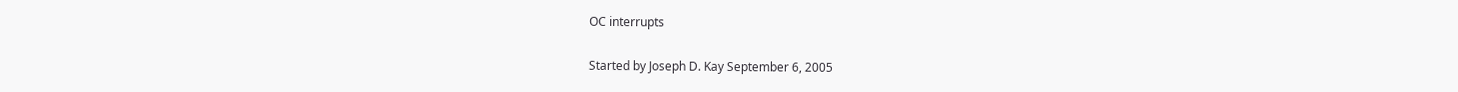OC interrupts

Started by Joseph D. Kay September 6, 2005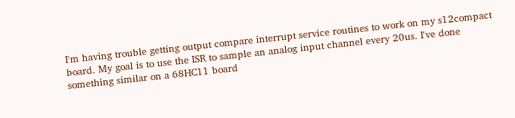I'm having trouble getting output compare interrupt service routines to work on my s12compact board. My goal is to use the ISR to sample an analog input channel every 20us. I've done something similar on a 68HC11 board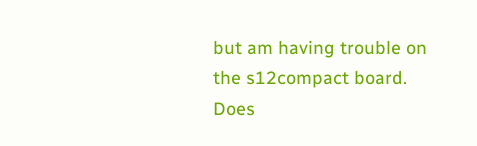but am having trouble on the s12compact board.
Does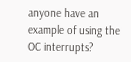anyone have an example of using the OC interrupts?